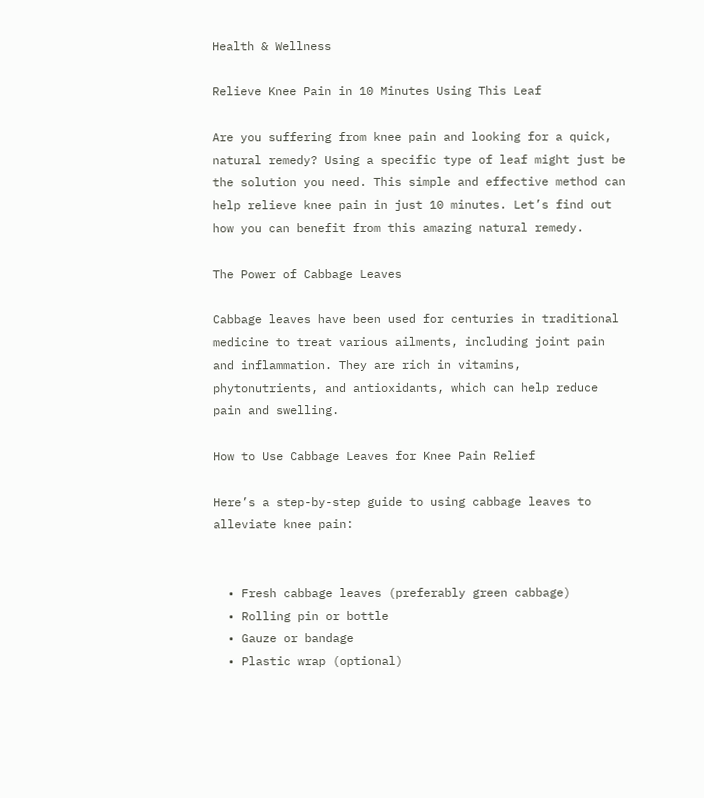Health & Wellness

Relieve Knee Pain in 10 Minutes Using This Leaf

Are you suffering from knee pain and looking for a quick, natural remedy? Using a specific type of leaf might just be the solution you need. This simple and effective method can help relieve knee pain in just 10 minutes. Let’s find out how you can benefit from this amazing natural remedy.

The Power of Cabbage Leaves

Cabbage leaves have been used for centuries in traditional medicine to treat various ailments, including joint pain and inflammation. They are rich in vitamins, phytonutrients, and antioxidants, which can help reduce pain and swelling.

How to Use Cabbage Leaves for Knee Pain Relief

Here’s a step-by-step guide to using cabbage leaves to alleviate knee pain:


  • Fresh cabbage leaves (preferably green cabbage)
  • Rolling pin or bottle
  • Gauze or bandage
  • Plastic wrap (optional)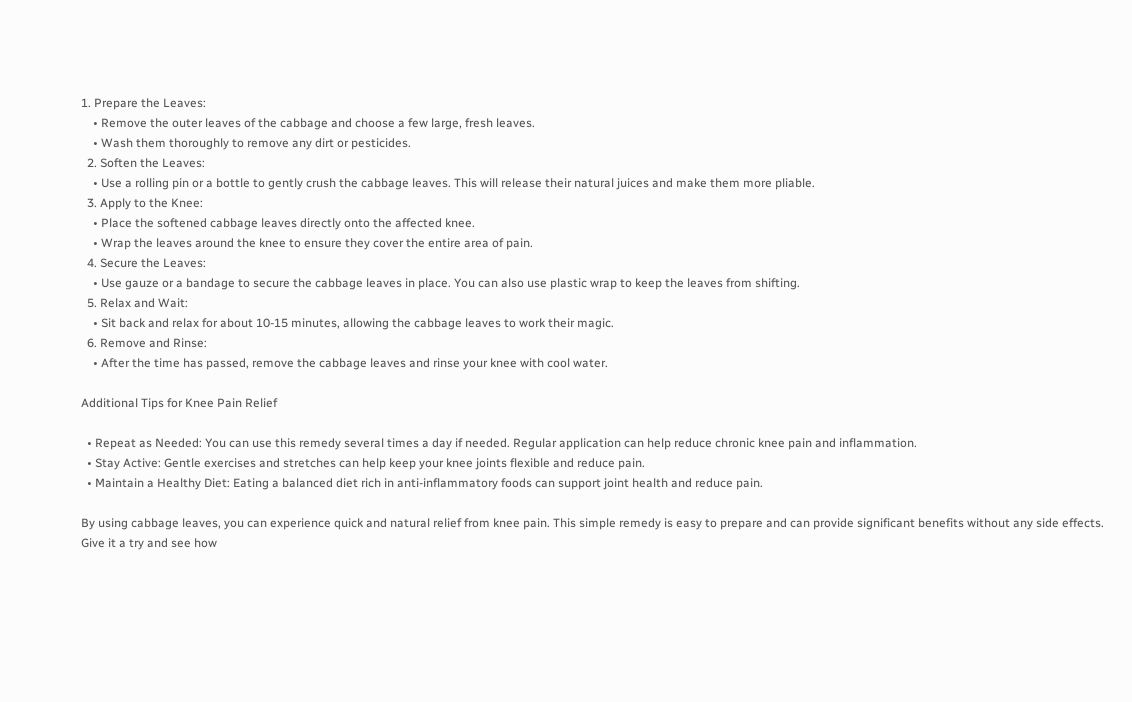1. Prepare the Leaves:
    • Remove the outer leaves of the cabbage and choose a few large, fresh leaves.
    • Wash them thoroughly to remove any dirt or pesticides.
  2. Soften the Leaves:
    • Use a rolling pin or a bottle to gently crush the cabbage leaves. This will release their natural juices and make them more pliable.
  3. Apply to the Knee:
    • Place the softened cabbage leaves directly onto the affected knee.
    • Wrap the leaves around the knee to ensure they cover the entire area of pain.
  4. Secure the Leaves:
    • Use gauze or a bandage to secure the cabbage leaves in place. You can also use plastic wrap to keep the leaves from shifting.
  5. Relax and Wait:
    • Sit back and relax for about 10-15 minutes, allowing the cabbage leaves to work their magic.
  6. Remove and Rinse:
    • After the time has passed, remove the cabbage leaves and rinse your knee with cool water.

Additional Tips for Knee Pain Relief

  • Repeat as Needed: You can use this remedy several times a day if needed. Regular application can help reduce chronic knee pain and inflammation.
  • Stay Active: Gentle exercises and stretches can help keep your knee joints flexible and reduce pain.
  • Maintain a Healthy Diet: Eating a balanced diet rich in anti-inflammatory foods can support joint health and reduce pain.

By using cabbage leaves, you can experience quick and natural relief from knee pain. This simple remedy is easy to prepare and can provide significant benefits without any side effects. Give it a try and see how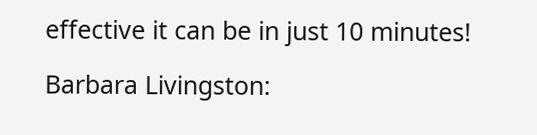effective it can be in just 10 minutes!

Barbara Livingston: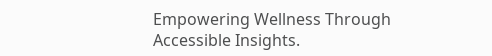Empowering Wellness Through Accessible Insights.